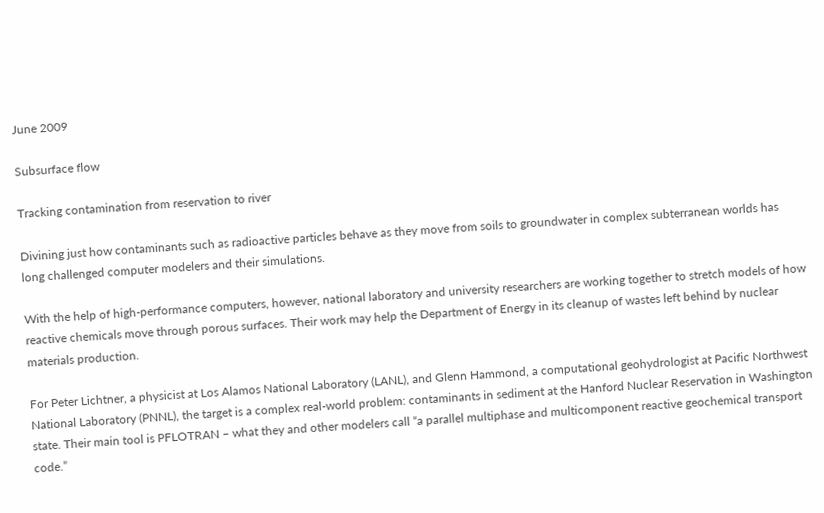June 2009

Subsurface flow

Tracking contamination from reservation to river

Divining just how contaminants such as radioactive particles behave as they move from soils to groundwater in complex subterranean worlds has long challenged computer modelers and their simulations.

With the help of high-performance computers, however, national laboratory and university researchers are working together to stretch models of how reactive chemicals move through porous surfaces. Their work may help the Department of Energy in its cleanup of wastes left behind by nuclear materials production.

For Peter Lichtner, a physicist at Los Alamos National Laboratory (LANL), and Glenn Hammond, a computational geohydrologist at Pacific Northwest National Laboratory (PNNL), the target is a complex real-world problem: contaminants in sediment at the Hanford Nuclear Reservation in Washington state. Their main tool is PFLOTRAN – what they and other modelers call “a parallel multiphase and multicomponent reactive geochemical transport code.”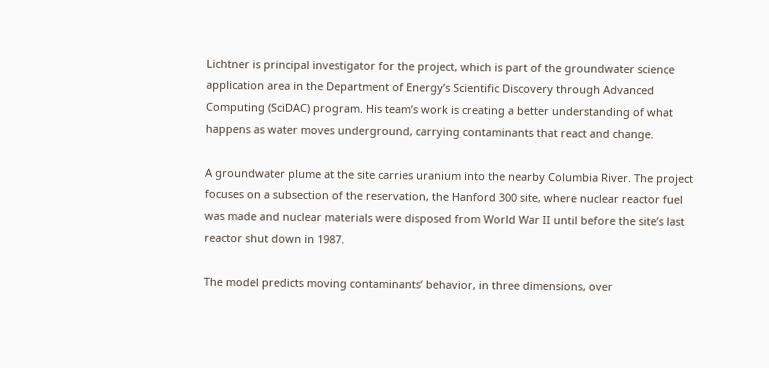Lichtner is principal investigator for the project, which is part of the groundwater science application area in the Department of Energy’s Scientific Discovery through Advanced Computing (SciDAC) program. His team’s work is creating a better understanding of what happens as water moves underground, carrying contaminants that react and change.

A groundwater plume at the site carries uranium into the nearby Columbia River. The project focuses on a subsection of the reservation, the Hanford 300 site, where nuclear reactor fuel was made and nuclear materials were disposed from World War II until before the site’s last reactor shut down in 1987.

The model predicts moving contaminants’ behavior, in three dimensions, over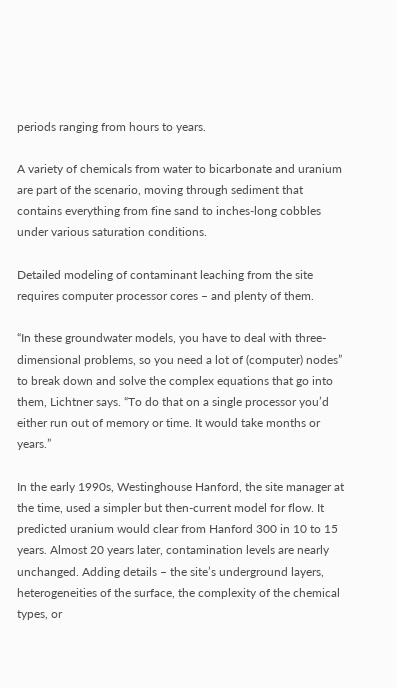periods ranging from hours to years.

A variety of chemicals from water to bicarbonate and uranium are part of the scenario, moving through sediment that contains everything from fine sand to inches-long cobbles under various saturation conditions.

Detailed modeling of contaminant leaching from the site requires computer processor cores – and plenty of them.

“In these groundwater models, you have to deal with three-dimensional problems, so you need a lot of (computer) nodes” to break down and solve the complex equations that go into them, Lichtner says. “To do that on a single processor you’d either run out of memory or time. It would take months or years.”

In the early 1990s, Westinghouse Hanford, the site manager at the time, used a simpler but then-current model for flow. It predicted uranium would clear from Hanford 300 in 10 to 15 years. Almost 20 years later, contamination levels are nearly unchanged. Adding details – the site’s underground layers, heterogeneities of the surface, the complexity of the chemical types, or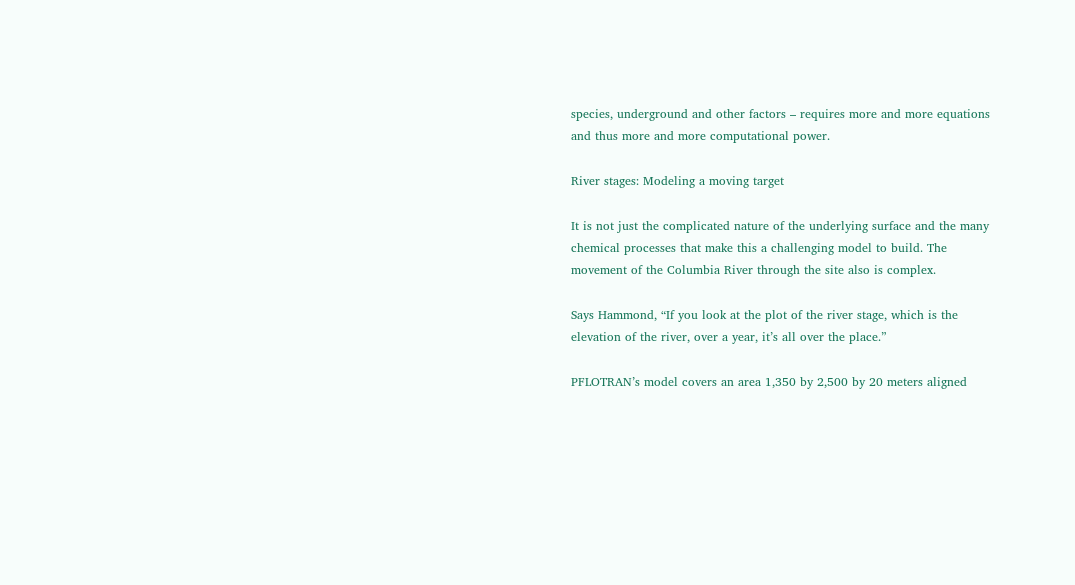species, underground and other factors – requires more and more equations and thus more and more computational power.

River stages: Modeling a moving target

It is not just the complicated nature of the underlying surface and the many chemical processes that make this a challenging model to build. The movement of the Columbia River through the site also is complex.

Says Hammond, “If you look at the plot of the river stage, which is the elevation of the river, over a year, it’s all over the place.”

PFLOTRAN’s model covers an area 1,350 by 2,500 by 20 meters aligned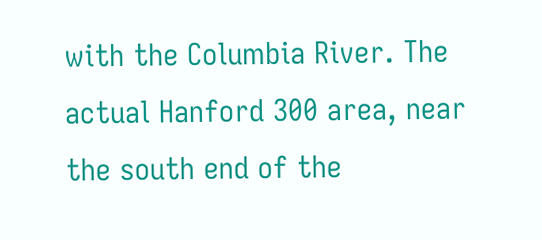with the Columbia River. The actual Hanford 300 area, near the south end of the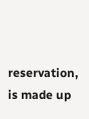reservation, is made up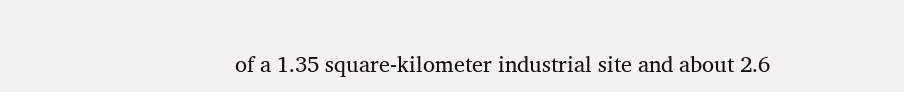of a 1.35 square-kilometer industrial site and about 2.6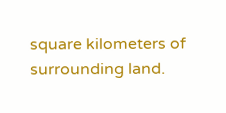square kilometers of surrounding land.